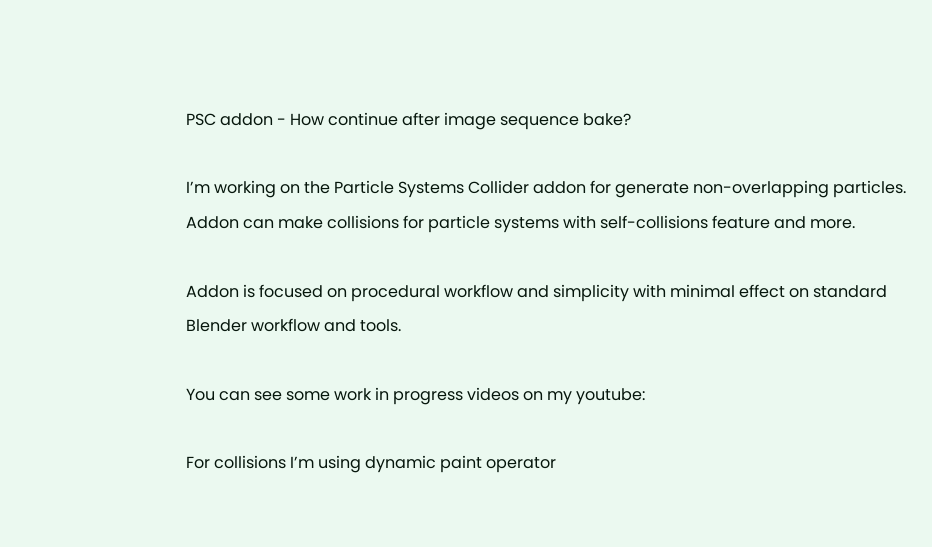PSC addon - How continue after image sequence bake?

I’m working on the Particle Systems Collider addon for generate non-overlapping particles. Addon can make collisions for particle systems with self-collisions feature and more.

Addon is focused on procedural workflow and simplicity with minimal effect on standard Blender workflow and tools.

You can see some work in progress videos on my youtube:

For collisions I’m using dynamic paint operator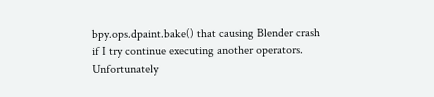bpy.ops.dpaint.bake() that causing Blender crash if I try continue executing another operators.
Unfortunately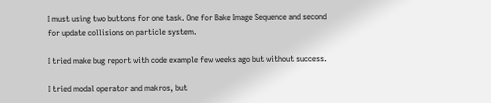I must using two buttons for one task. One for Bake Image Sequence and second for update collisions on particle system.

I tried make bug report with code example few weeks ago but without success.

I tried modal operator and makros, but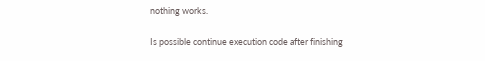nothing works.

Is possible continue execution code after finishing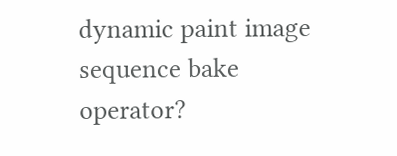dynamic paint image sequence bake operator?